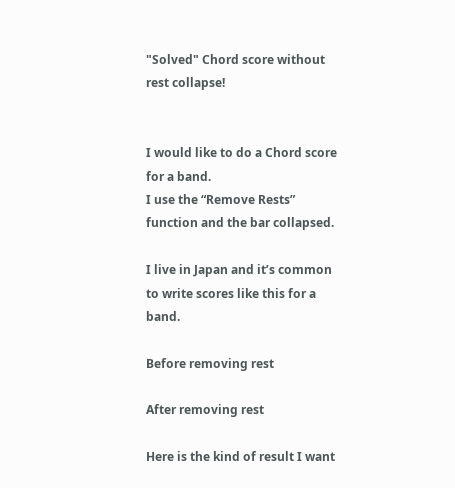"Solved" Chord score without rest collapse!


I would like to do a Chord score for a band.
I use the “Remove Rests” function and the bar collapsed.

I live in Japan and it’s common to write scores like this for a band.

Before removing rest

After removing rest

Here is the kind of result I want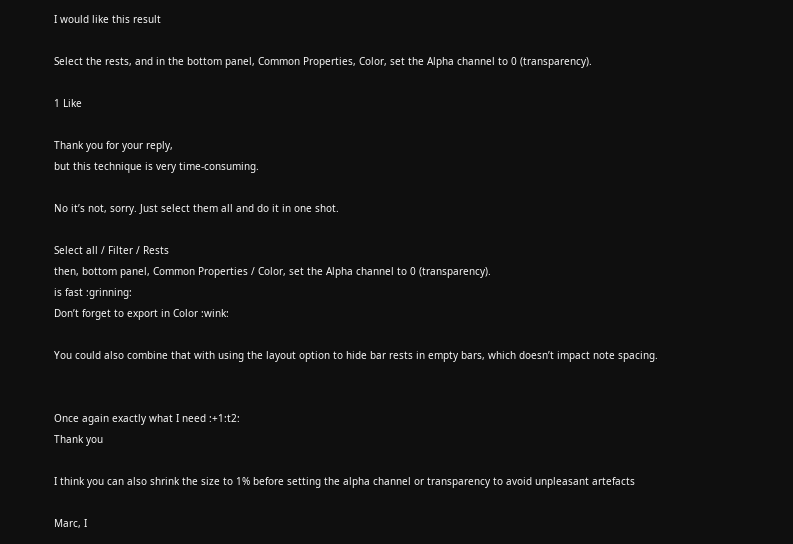I would like this result

Select the rests, and in the bottom panel, Common Properties, Color, set the Alpha channel to 0 (transparency).

1 Like

Thank you for your reply,
but this technique is very time-consuming.

No it’s not, sorry. Just select them all and do it in one shot.

Select all / Filter / Rests
then, bottom panel, Common Properties / Color, set the Alpha channel to 0 (transparency).
is fast :grinning:
Don’t forget to export in Color :wink:

You could also combine that with using the layout option to hide bar rests in empty bars, which doesn’t impact note spacing.


Once again exactly what I need :+1:t2:
Thank you

I think you can also shrink the size to 1% before setting the alpha channel or transparency to avoid unpleasant artefacts

Marc, I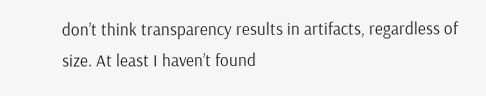don’t think transparency results in artifacts, regardless of size. At least I haven’t found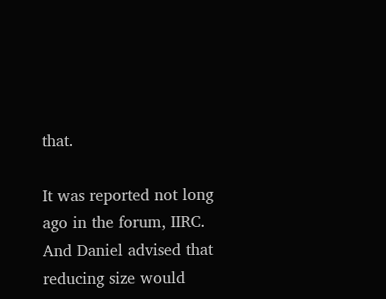that.

It was reported not long ago in the forum, IIRC. And Daniel advised that reducing size would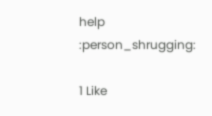help :person_shrugging:

1 Like